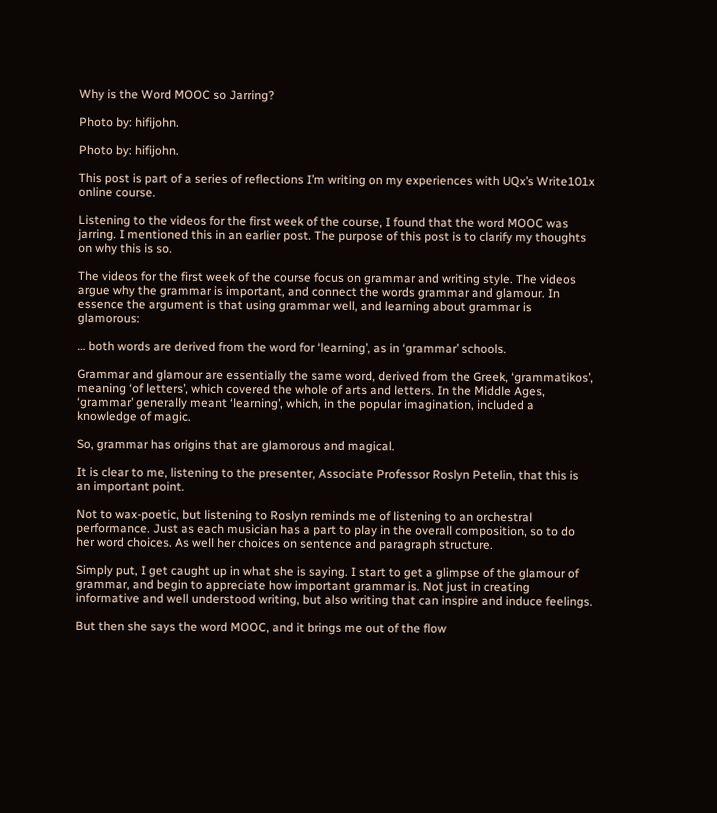Why is the Word MOOC so Jarring?

Photo by: hifijohn.

Photo by: hifijohn.

This post is part of a series of reflections I’m writing on my experiences with UQx’s Write101x online course.

Listening to the videos for the first week of the course, I found that the word MOOC was jarring. I mentioned this in an earlier post. The purpose of this post is to clarify my thoughts on why this is so.

The videos for the first week of the course focus on grammar and writing style. The videos argue why the grammar is important, and connect the words grammar and glamour. In essence the argument is that using grammar well, and learning about grammar is glamorous:

… both words are derived from the word for ‘learning’, as in ‘grammar’ schools.

Grammar and glamour are essentially the same word, derived from the Greek, ‘grammatikos’, meaning ‘of letters’, which covered the whole of arts and letters. In the Middle Ages, ‘grammar’ generally meant ‘learning’, which, in the popular imagination, included a knowledge of magic.

So, grammar has origins that are glamorous and magical.

It is clear to me, listening to the presenter, Associate Professor Roslyn Petelin, that this is an important point.

Not to wax-poetic, but listening to Roslyn reminds me of listening to an orchestral performance. Just as each musician has a part to play in the overall composition, so to do her word choices. As well her choices on sentence and paragraph structure.

Simply put, I get caught up in what she is saying. I start to get a glimpse of the glamour of grammar, and begin to appreciate how important grammar is. Not just in creating informative and well understood writing, but also writing that can inspire and induce feelings.

But then she says the word MOOC, and it brings me out of the flow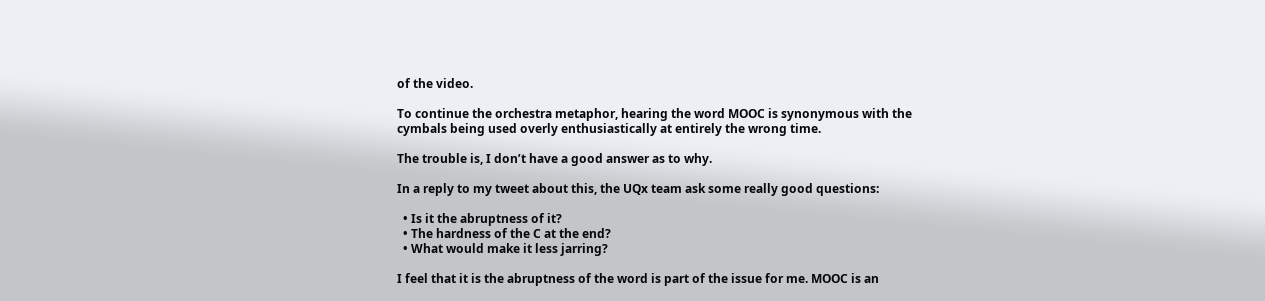of the video.

To continue the orchestra metaphor, hearing the word MOOC is synonymous with the cymbals being used overly enthusiastically at entirely the wrong time.

The trouble is, I don’t have a good answer as to why.

In a reply to my tweet about this, the UQx team ask some really good questions:

  • Is it the abruptness of it?
  • The hardness of the C at the end?
  • What would make it less jarring?

I feel that it is the abruptness of the word is part of the issue for me. MOOC is an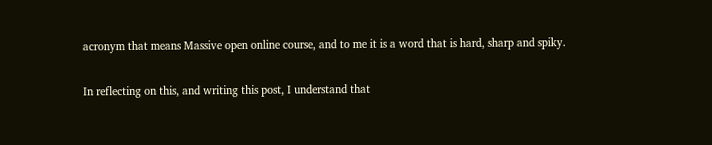acronym that means Massive open online course, and to me it is a word that is hard, sharp and spiky.

In reflecting on this, and writing this post, I understand that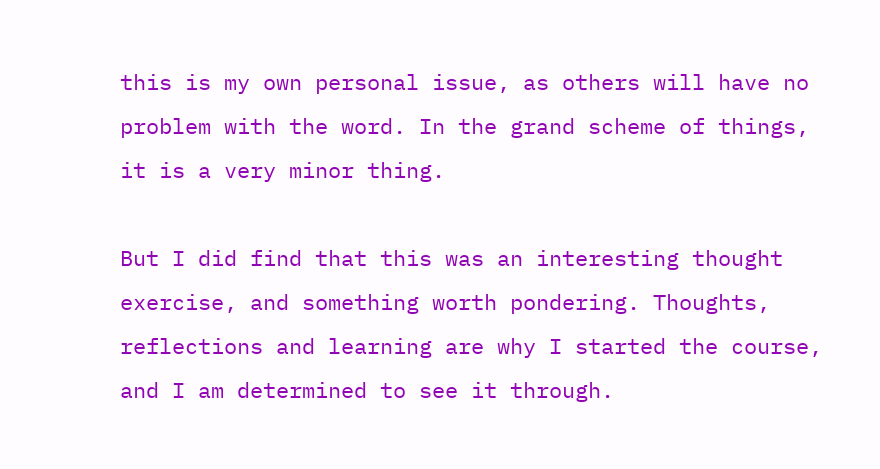this is my own personal issue, as others will have no problem with the word. In the grand scheme of things, it is a very minor thing.

But I did find that this was an interesting thought exercise, and something worth pondering. Thoughts, reflections and learning are why I started the course, and I am determined to see it through.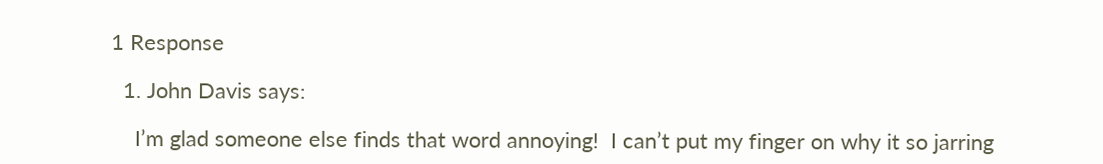1 Response

  1. John Davis says:

    I’m glad someone else finds that word annoying!  I can’t put my finger on why it so jarring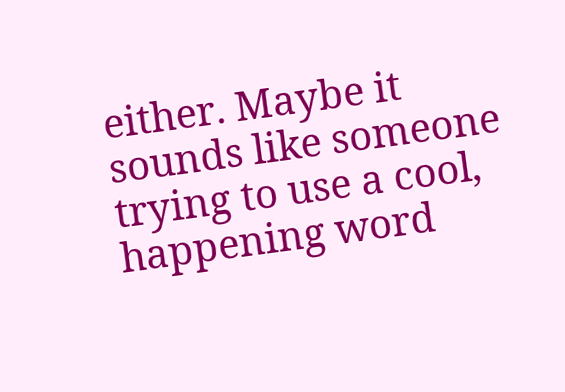either. Maybe it sounds like someone trying to use a cool, happening word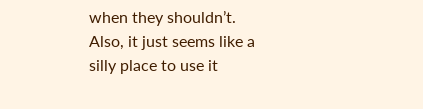when they shouldn’t. Also, it just seems like a silly place to use it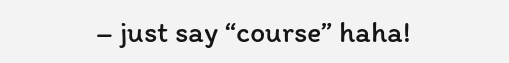– just say “course” haha!